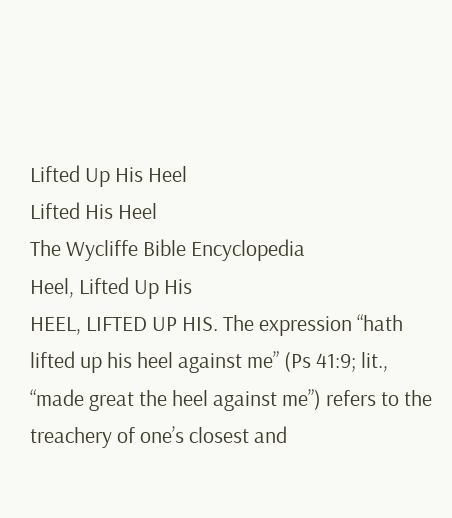Lifted Up His Heel
Lifted His Heel
The Wycliffe Bible Encyclopedia
Heel, Lifted Up His
HEEL, LIFTED UP HIS. The expression “hath lifted up his heel against me” (Ps 41:9; lit., “made great the heel against me”) refers to the treachery of one’s closest and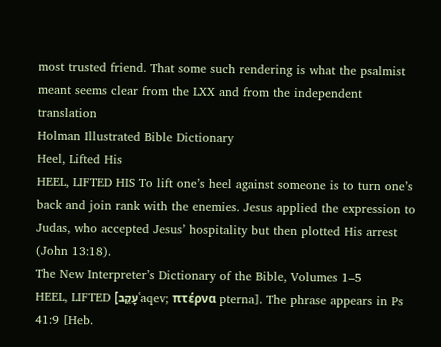most trusted friend. That some such rendering is what the psalmist meant seems clear from the LXX and from the independent translation
Holman Illustrated Bible Dictionary
Heel, Lifted His
HEEL, LIFTED HIS To lift one’s heel against someone is to turn one’s back and join rank with the enemies. Jesus applied the expression to Judas, who accepted Jesus’ hospitality but then plotted His arrest (John 13:18).
The New Interpreter’s Dictionary of the Bible, Volumes 1–5
HEEL, LIFTED [עָקֵבʿaqev; πτέρνα pterna]. The phrase appears in Ps 41:9 [Heb.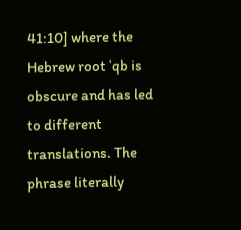41:10] where the Hebrew root ʿqb is obscure and has led to different translations. The phrase literally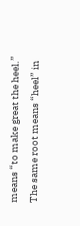means “to make great the heel.” The same root means “heel” in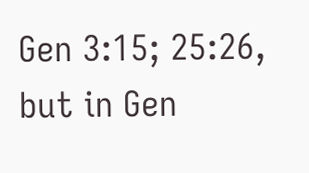Gen 3:15; 25:26, but in Gen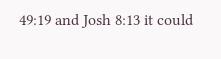49:19 and Josh 8:13 it could